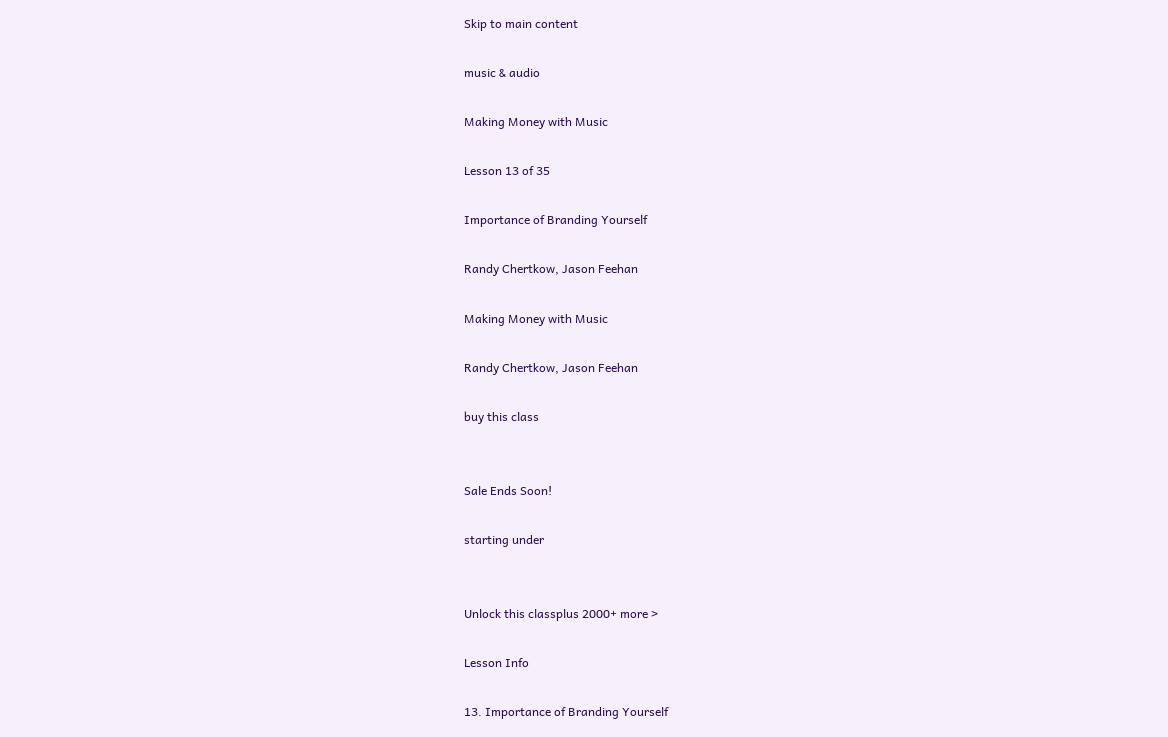Skip to main content

music & audio

Making Money with Music

Lesson 13 of 35

Importance of Branding Yourself

Randy Chertkow, Jason Feehan

Making Money with Music

Randy Chertkow, Jason Feehan

buy this class


Sale Ends Soon!

starting under


Unlock this classplus 2000+ more >

Lesson Info

13. Importance of Branding Yourself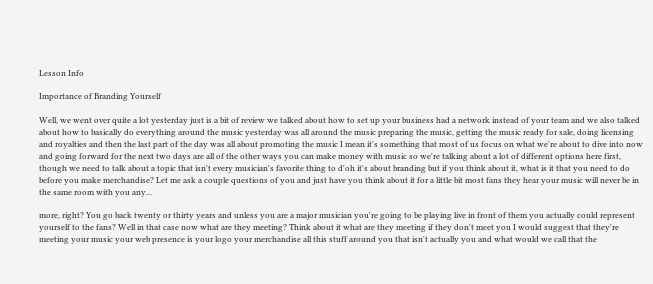Lesson Info

Importance of Branding Yourself

Well, we went over quite a lot yesterday just is a bit of review we talked about how to set up your business had a network instead of your team and we also talked about how to basically do everything around the music yesterday was all around the music preparing the music, getting the music ready for sale, doing licensing and royalties and then the last part of the day was all about promoting the music I mean it's something that most of us focus on what we're about to dive into now and going forward for the next two days are all of the other ways you can make money with music so we're talking about a lot of different options here first, though we need to talk about a topic that isn't every musician's favorite thing to d'oh it's about branding but if you think about it, what is it that you need to do before you make merchandise? Let me ask a couple questions of you and just have you think about it for a little bit most fans they hear your music will never be in the same room with you any...

more, right? You go back twenty or thirty years and unless you are a major musician you're going to be playing live in front of them you actually could represent yourself to the fans? Well in that case now what are they meeting? Think about it what are they meeting if they don't meet you I would suggest that they're meeting your music your web presence is your logo your merchandise all this stuff around you that isn't actually you and what would we call that the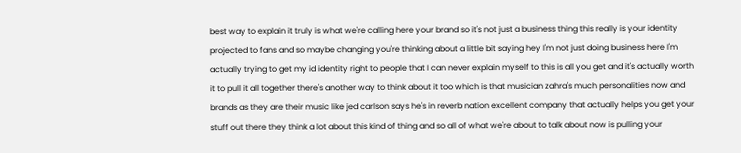best way to explain it truly is what we're calling here your brand so it's not just a business thing this really is your identity projected to fans and so maybe changing you're thinking about a little bit saying hey I'm not just doing business here I'm actually trying to get my id identity right to people that I can never explain myself to this is all you get and it's actually worth it to pull it all together there's another way to think about it too which is that musician zahra's much personalities now and brands as they are their music like jed carlson says he's in reverb nation excellent company that actually helps you get your stuff out there they think a lot about this kind of thing and so all of what we're about to talk about now is pulling your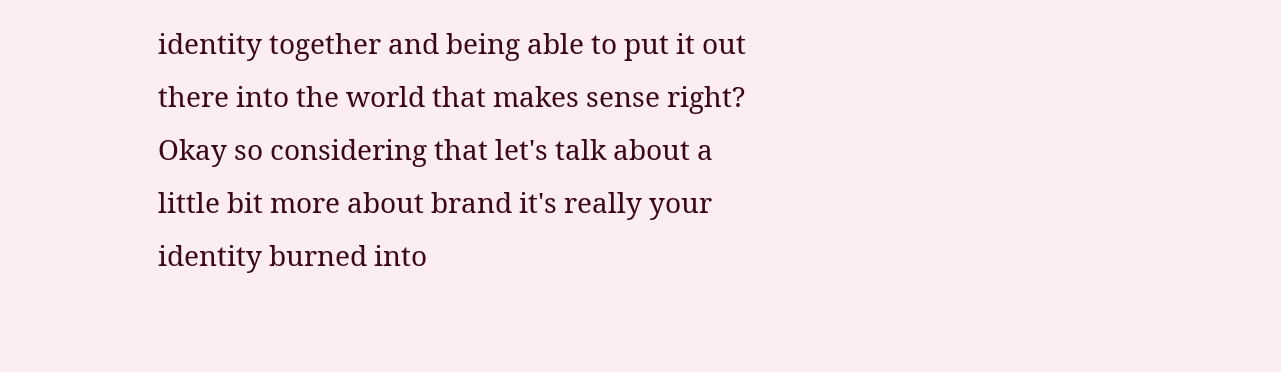identity together and being able to put it out there into the world that makes sense right? Okay so considering that let's talk about a little bit more about brand it's really your identity burned into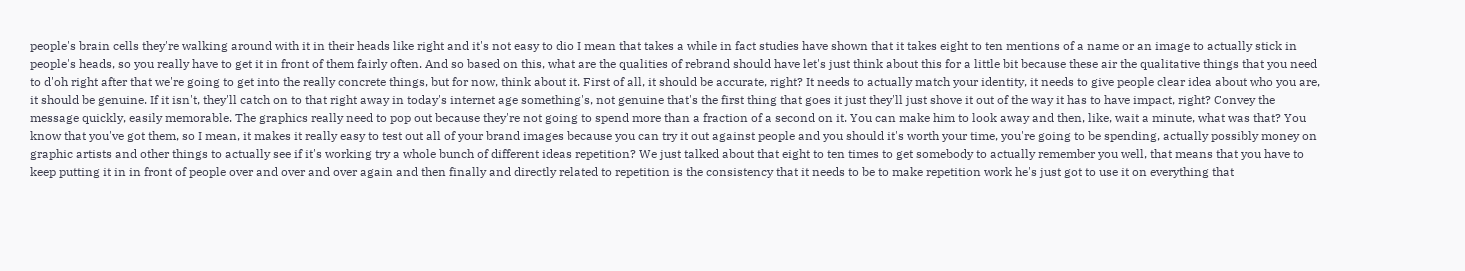people's brain cells they're walking around with it in their heads like right and it's not easy to dio I mean that takes a while in fact studies have shown that it takes eight to ten mentions of a name or an image to actually stick in people's heads, so you really have to get it in front of them fairly often. And so based on this, what are the qualities of rebrand should have let's just think about this for a little bit because these air the qualitative things that you need to d'oh right after that we're going to get into the really concrete things, but for now, think about it. First of all, it should be accurate, right? It needs to actually match your identity, it needs to give people clear idea about who you are, it should be genuine. If it isn't, they'll catch on to that right away in today's internet age something's, not genuine that's the first thing that goes it just they'll just shove it out of the way it has to have impact, right? Convey the message quickly, easily memorable. The graphics really need to pop out because they're not going to spend more than a fraction of a second on it. You can make him to look away and then, like, wait a minute, what was that? You know that you've got them, so I mean, it makes it really easy to test out all of your brand images because you can try it out against people and you should it's worth your time, you're going to be spending, actually possibly money on graphic artists and other things to actually see if it's working try a whole bunch of different ideas repetition? We just talked about that eight to ten times to get somebody to actually remember you well, that means that you have to keep putting it in in front of people over and over and over again and then finally and directly related to repetition is the consistency that it needs to be to make repetition work he's just got to use it on everything that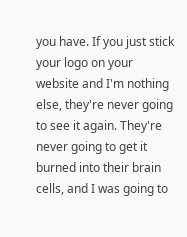you have. If you just stick your logo on your website and I'm nothing else, they're never going to see it again. They're never going to get it burned into their brain cells, and I was going to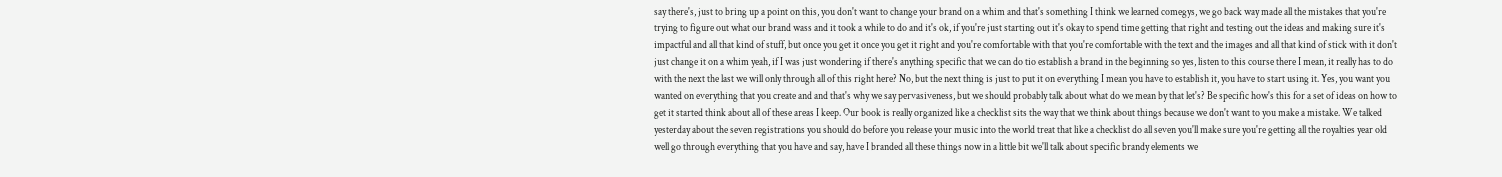say there's, just to bring up a point on this, you don't want to change your brand on a whim and that's something I think we learned comegys, we go back way made all the mistakes that you're trying to figure out what our brand wass and it took a while to do and it's ok, if you're just starting out it's okay to spend time getting that right and testing out the ideas and making sure it's impactful and all that kind of stuff, but once you get it once you get it right and you're comfortable with that you're comfortable with the text and the images and all that kind of stick with it don't just change it on a whim yeah, if I was just wondering if there's anything specific that we can do tio establish a brand in the beginning so yes, listen to this course there I mean, it really has to do with the next the last we will only through all of this right here? No, but the next thing is just to put it on everything I mean you have to establish it, you have to start using it. Yes, you want you wanted on everything that you create and and that's why we say pervasiveness, but we should probably talk about what do we mean by that let's? Be specific how's this for a set of ideas on how to get it started think about all of these areas I keep. Our book is really organized like a checklist sits the way that we think about things because we don't want to you make a mistake. We talked yesterday about the seven registrations you should do before you release your music into the world treat that like a checklist do all seven you'll make sure you're getting all the royalties year old well go through everything that you have and say, have I branded all these things now in a little bit we'll talk about specific brandy elements we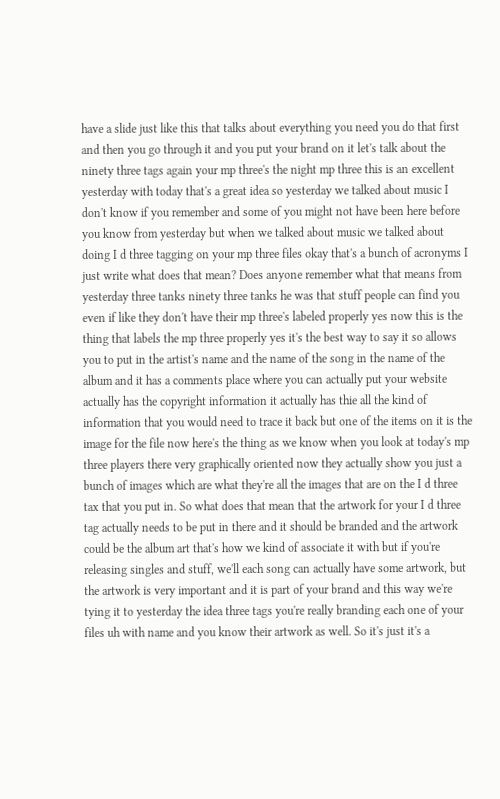have a slide just like this that talks about everything you need you do that first and then you go through it and you put your brand on it let's talk about the ninety three tags again your mp three's the night mp three this is an excellent yesterday with today that's a great idea so yesterday we talked about music I don't know if you remember and some of you might not have been here before you know from yesterday but when we talked about music we talked about doing I d three tagging on your mp three files okay that's a bunch of acronyms I just write what does that mean? Does anyone remember what that means from yesterday three tanks ninety three tanks he was that stuff people can find you even if like they don't have their mp three's labeled properly yes now this is the thing that labels the mp three properly yes it's the best way to say it so allows you to put in the artist's name and the name of the song in the name of the album and it has a comments place where you can actually put your website actually has the copyright information it actually has thie all the kind of information that you would need to trace it back but one of the items on it is the image for the file now here's the thing as we know when you look at today's mp three players there very graphically oriented now they actually show you just a bunch of images which are what they're all the images that are on the I d three tax that you put in. So what does that mean that the artwork for your I d three tag actually needs to be put in there and it should be branded and the artwork could be the album art that's how we kind of associate it with but if you're releasing singles and stuff, we'll each song can actually have some artwork, but the artwork is very important and it is part of your brand and this way we're tying it to yesterday the idea three tags you're really branding each one of your files uh with name and you know their artwork as well. So it's just it's a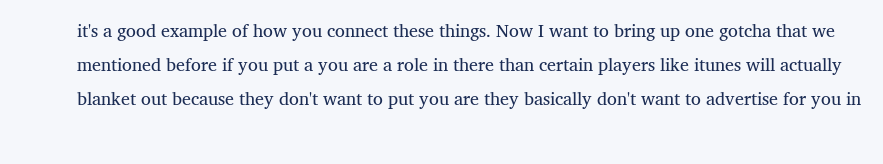it's a good example of how you connect these things. Now I want to bring up one gotcha that we mentioned before if you put a you are a role in there than certain players like itunes will actually blanket out because they don't want to put you are they basically don't want to advertise for you in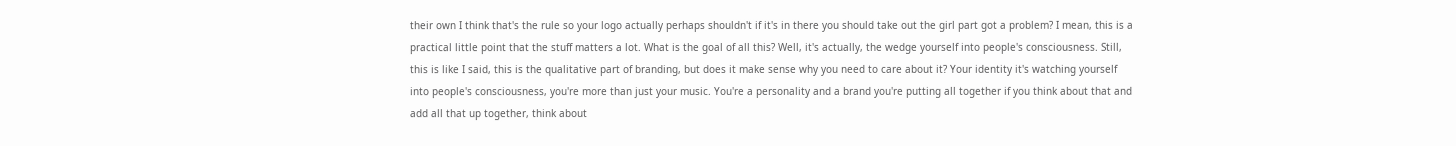their own I think that's the rule so your logo actually perhaps shouldn't if it's in there you should take out the girl part got a problem? I mean, this is a practical little point that the stuff matters a lot. What is the goal of all this? Well, it's actually, the wedge yourself into people's consciousness. Still, this is like I said, this is the qualitative part of branding, but does it make sense why you need to care about it? Your identity it's watching yourself into people's consciousness, you're more than just your music. You're a personality and a brand you're putting all together if you think about that and add all that up together, think about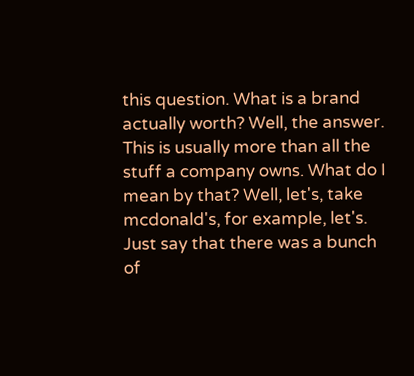this question. What is a brand actually worth? Well, the answer. This is usually more than all the stuff a company owns. What do I mean by that? Well, let's, take mcdonald's, for example, let's. Just say that there was a bunch of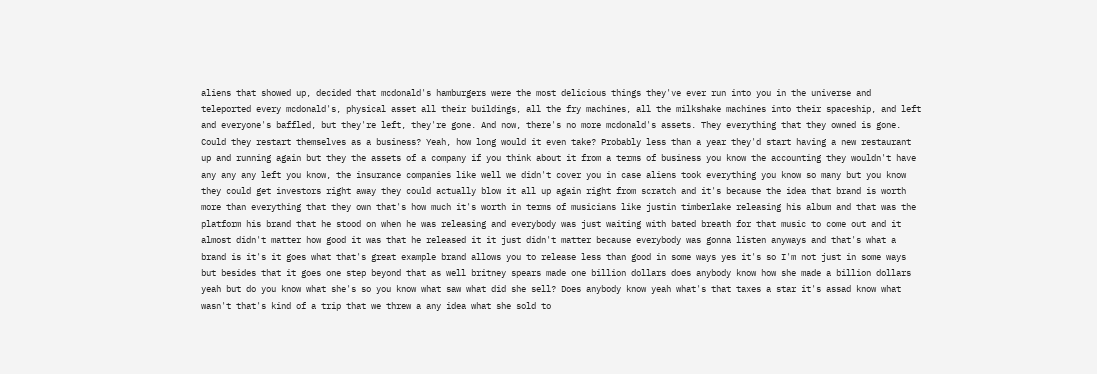aliens that showed up, decided that mcdonald's hamburgers were the most delicious things they've ever run into you in the universe and teleported every mcdonald's, physical asset all their buildings, all the fry machines, all the milkshake machines into their spaceship, and left and everyone's baffled, but they're left, they're gone. And now, there's no more mcdonald's assets. They everything that they owned is gone. Could they restart themselves as a business? Yeah, how long would it even take? Probably less than a year they'd start having a new restaurant up and running again but they the assets of a company if you think about it from a terms of business you know the accounting they wouldn't have any any any left you know, the insurance companies like well we didn't cover you in case aliens took everything you know so many but you know they could get investors right away they could actually blow it all up again right from scratch and it's because the idea that brand is worth more than everything that they own that's how much it's worth in terms of musicians like justin timberlake releasing his album and that was the platform his brand that he stood on when he was releasing and everybody was just waiting with bated breath for that music to come out and it almost didn't matter how good it was that he released it it just didn't matter because everybody was gonna listen anyways and that's what a brand is it's it goes what that's great example brand allows you to release less than good in some ways yes it's so I'm not just in some ways but besides that it goes one step beyond that as well britney spears made one billion dollars does anybody know how she made a billion dollars yeah but do you know what she's so you know what saw what did she sell? Does anybody know yeah what's that taxes a star it's assad know what wasn't that's kind of a trip that we threw a any idea what she sold to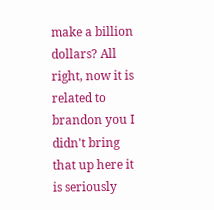make a billion dollars? All right, now it is related to brandon you I didn't bring that up here it is seriously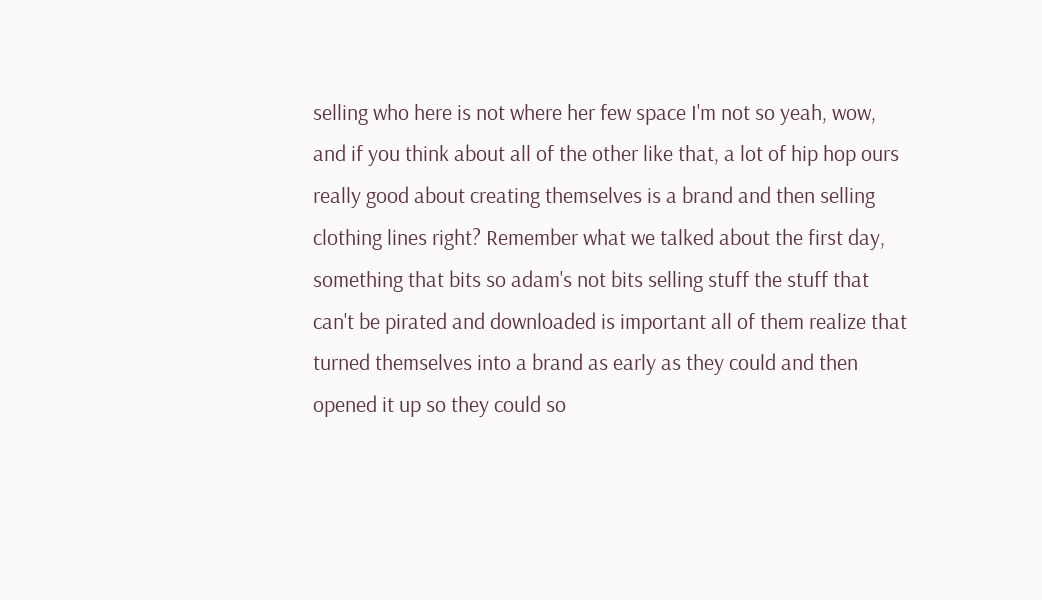selling who here is not where her few space I'm not so yeah, wow, and if you think about all of the other like that, a lot of hip hop ours really good about creating themselves is a brand and then selling clothing lines right? Remember what we talked about the first day, something that bits so adam's not bits selling stuff the stuff that can't be pirated and downloaded is important all of them realize that turned themselves into a brand as early as they could and then opened it up so they could so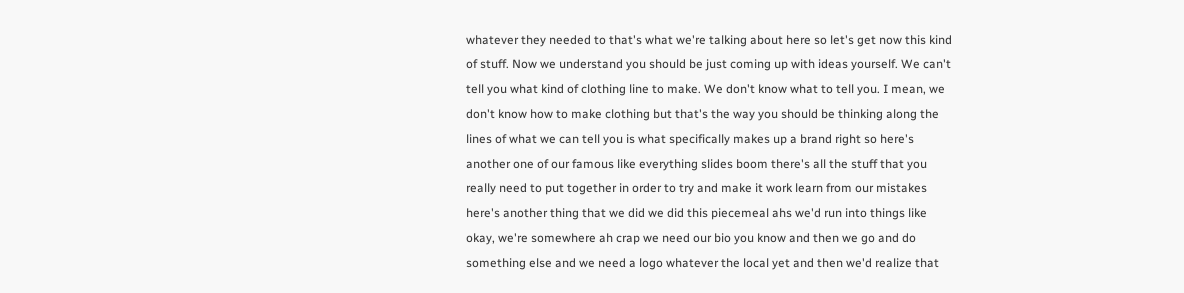whatever they needed to that's what we're talking about here so let's get now this kind of stuff. Now we understand you should be just coming up with ideas yourself. We can't tell you what kind of clothing line to make. We don't know what to tell you. I mean, we don't know how to make clothing but that's the way you should be thinking along the lines of what we can tell you is what specifically makes up a brand right so here's another one of our famous like everything slides boom there's all the stuff that you really need to put together in order to try and make it work learn from our mistakes here's another thing that we did we did this piecemeal ahs we'd run into things like okay, we're somewhere ah crap we need our bio you know and then we go and do something else and we need a logo whatever the local yet and then we'd realize that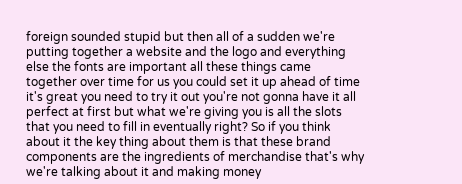foreign sounded stupid but then all of a sudden we're putting together a website and the logo and everything else the fonts are important all these things came together over time for us you could set it up ahead of time it's great you need to try it out you're not gonna have it all perfect at first but what we're giving you is all the slots that you need to fill in eventually right? So if you think about it the key thing about them is that these brand components are the ingredients of merchandise that's why we're talking about it and making money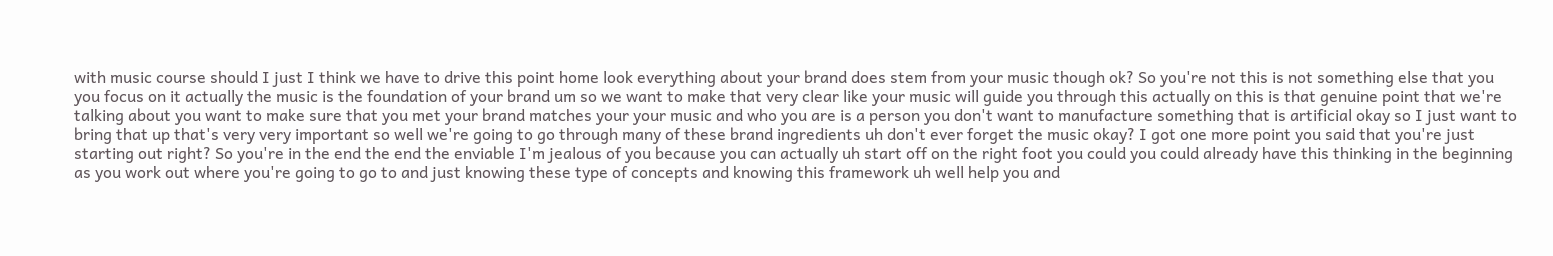with music course should I just I think we have to drive this point home look everything about your brand does stem from your music though ok? So you're not this is not something else that you you focus on it actually the music is the foundation of your brand um so we want to make that very clear like your music will guide you through this actually on this is that genuine point that we're talking about you want to make sure that you met your brand matches your your music and who you are is a person you don't want to manufacture something that is artificial okay so I just want to bring that up that's very very important so well we're going to go through many of these brand ingredients uh don't ever forget the music okay? I got one more point you said that you're just starting out right? So you're in the end the end the enviable I'm jealous of you because you can actually uh start off on the right foot you could you could already have this thinking in the beginning as you work out where you're going to go to and just knowing these type of concepts and knowing this framework uh well help you and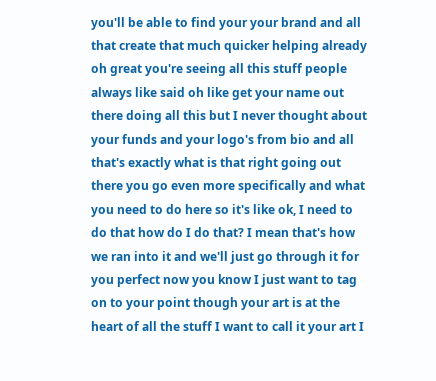you'll be able to find your your brand and all that create that much quicker helping already oh great you're seeing all this stuff people always like said oh like get your name out there doing all this but I never thought about your funds and your logo's from bio and all that's exactly what is that right going out there you go even more specifically and what you need to do here so it's like ok, I need to do that how do I do that? I mean that's how we ran into it and we'll just go through it for you perfect now you know I just want to tag on to your point though your art is at the heart of all the stuff I want to call it your art I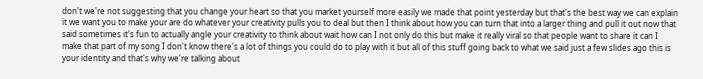don't we're not suggesting that you change your heart so that you market yourself more easily we made that point yesterday but that's the best way we can explain it we want you to make your are do whatever your creativity pulls you to deal but then I think about how you can turn that into a larger thing and pull it out now that said sometimes it's fun to actually angle your creativity to think about wait how can I not only do this but make it really viral so that people want to share it can I make that part of my song I don't know there's a lot of things you could do to play with it but all of this stuff going back to what we said just a few slides ago this is your identity and that's why we're talking about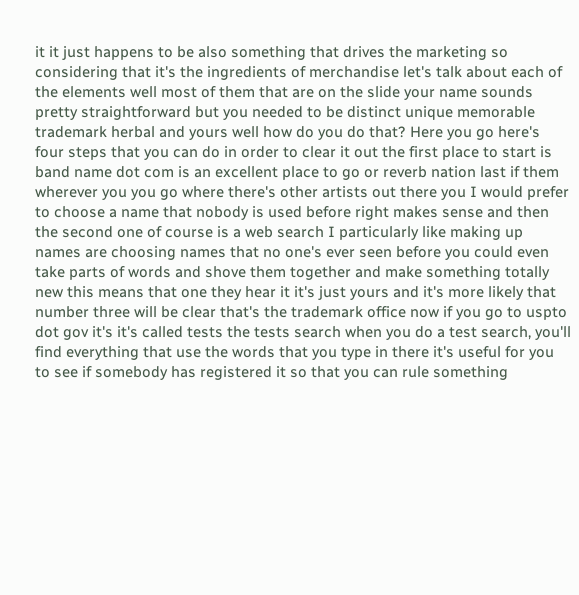it it just happens to be also something that drives the marketing so considering that it's the ingredients of merchandise let's talk about each of the elements well most of them that are on the slide your name sounds pretty straightforward but you needed to be distinct unique memorable trademark herbal and yours well how do you do that? Here you go here's four steps that you can do in order to clear it out the first place to start is band name dot com is an excellent place to go or reverb nation last if them wherever you you go where there's other artists out there you I would prefer to choose a name that nobody is used before right makes sense and then the second one of course is a web search I particularly like making up names are choosing names that no one's ever seen before you could even take parts of words and shove them together and make something totally new this means that one they hear it it's just yours and it's more likely that number three will be clear that's the trademark office now if you go to uspto dot gov it's it's called tests the tests search when you do a test search, you'll find everything that use the words that you type in there it's useful for you to see if somebody has registered it so that you can rule something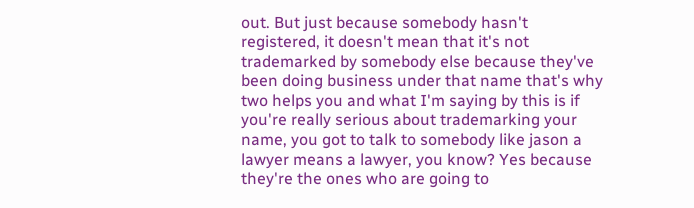out. But just because somebody hasn't registered, it doesn't mean that it's not trademarked by somebody else because they've been doing business under that name that's why two helps you and what I'm saying by this is if you're really serious about trademarking your name, you got to talk to somebody like jason a lawyer means a lawyer, you know? Yes because they're the ones who are going to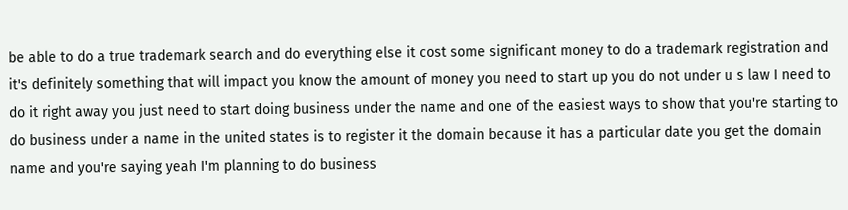be able to do a true trademark search and do everything else it cost some significant money to do a trademark registration and it's definitely something that will impact you know the amount of money you need to start up you do not under u s law I need to do it right away you just need to start doing business under the name and one of the easiest ways to show that you're starting to do business under a name in the united states is to register it the domain because it has a particular date you get the domain name and you're saying yeah I'm planning to do business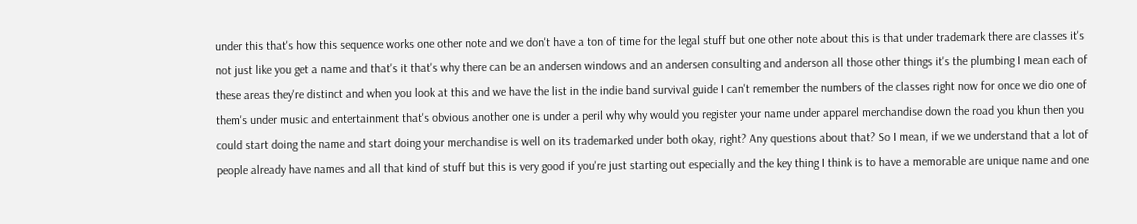under this that's how this sequence works one other note and we don't have a ton of time for the legal stuff but one other note about this is that under trademark there are classes it's not just like you get a name and that's it that's why there can be an andersen windows and an andersen consulting and anderson all those other things it's the plumbing I mean each of these areas they're distinct and when you look at this and we have the list in the indie band survival guide I can't remember the numbers of the classes right now for once we dio one of them's under music and entertainment that's obvious another one is under a peril why why would you register your name under apparel merchandise down the road you khun then you could start doing the name and start doing your merchandise is well on its trademarked under both okay, right? Any questions about that? So I mean, if we we understand that a lot of people already have names and all that kind of stuff but this is very good if you're just starting out especially and the key thing I think is to have a memorable are unique name and one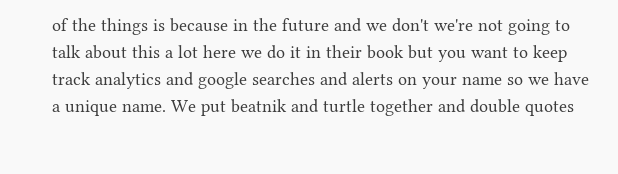of the things is because in the future and we don't we're not going to talk about this a lot here we do it in their book but you want to keep track analytics and google searches and alerts on your name so we have a unique name. We put beatnik and turtle together and double quotes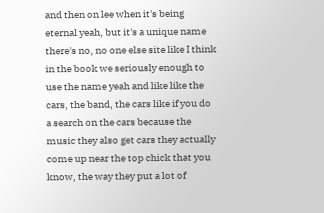and then on lee when it's being eternal yeah, but it's a unique name there's no, no one else site like I think in the book we seriously enough to use the name yeah and like like the cars, the band, the cars like if you do a search on the cars because the music they also get cars they actually come up near the top chick that you know, the way they put a lot of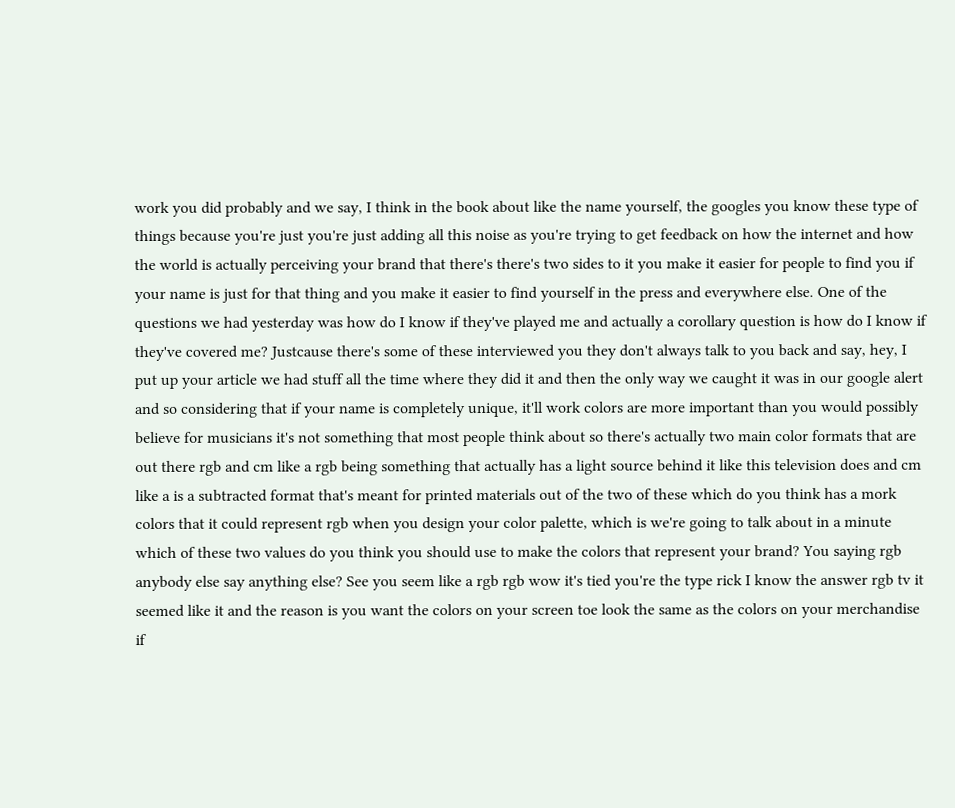work you did probably and we say, I think in the book about like the name yourself, the googles you know these type of things because you're just you're just adding all this noise as you're trying to get feedback on how the internet and how the world is actually perceiving your brand that there's there's two sides to it you make it easier for people to find you if your name is just for that thing and you make it easier to find yourself in the press and everywhere else. One of the questions we had yesterday was how do I know if they've played me and actually a corollary question is how do I know if they've covered me? Justcause there's some of these interviewed you they don't always talk to you back and say, hey, I put up your article we had stuff all the time where they did it and then the only way we caught it was in our google alert and so considering that if your name is completely unique, it'll work colors are more important than you would possibly believe for musicians it's not something that most people think about so there's actually two main color formats that are out there rgb and cm like a rgb being something that actually has a light source behind it like this television does and cm like a is a subtracted format that's meant for printed materials out of the two of these which do you think has a mork colors that it could represent rgb when you design your color palette, which is we're going to talk about in a minute which of these two values do you think you should use to make the colors that represent your brand? You saying rgb anybody else say anything else? See you seem like a rgb rgb wow it's tied you're the type rick I know the answer rgb tv it seemed like it and the reason is you want the colors on your screen toe look the same as the colors on your merchandise if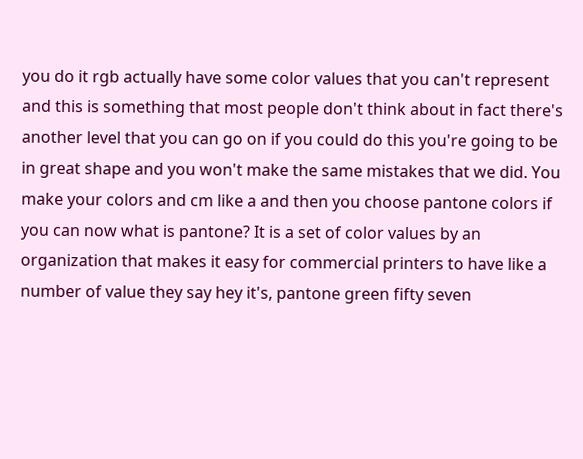you do it rgb actually have some color values that you can't represent and this is something that most people don't think about in fact there's another level that you can go on if you could do this you're going to be in great shape and you won't make the same mistakes that we did. You make your colors and cm like a and then you choose pantone colors if you can now what is pantone? It is a set of color values by an organization that makes it easy for commercial printers to have like a number of value they say hey it's, pantone green fifty seven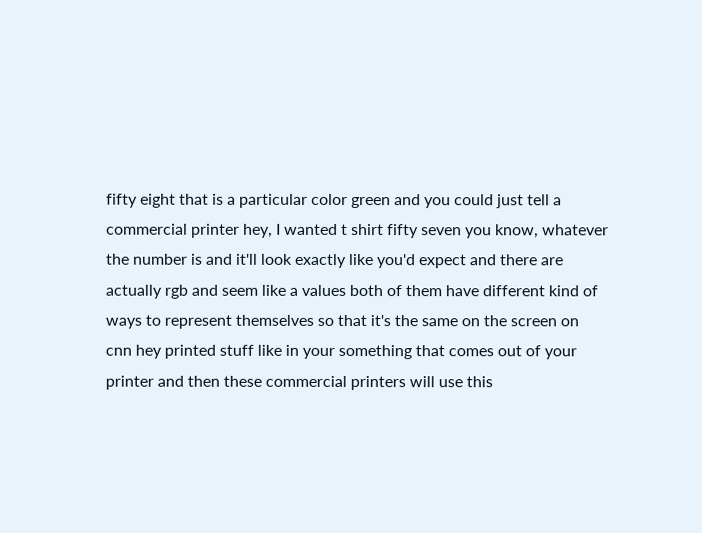fifty eight that is a particular color green and you could just tell a commercial printer hey, I wanted t shirt fifty seven you know, whatever the number is and it'll look exactly like you'd expect and there are actually rgb and seem like a values both of them have different kind of ways to represent themselves so that it's the same on the screen on cnn hey printed stuff like in your something that comes out of your printer and then these commercial printers will use this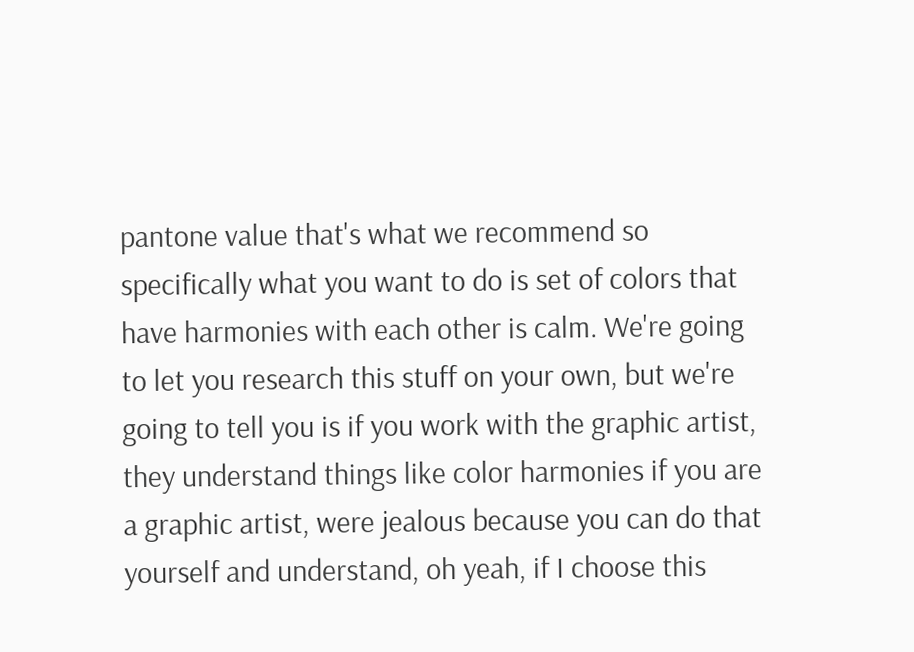pantone value that's what we recommend so specifically what you want to do is set of colors that have harmonies with each other is calm. We're going to let you research this stuff on your own, but we're going to tell you is if you work with the graphic artist, they understand things like color harmonies if you are a graphic artist, were jealous because you can do that yourself and understand, oh yeah, if I choose this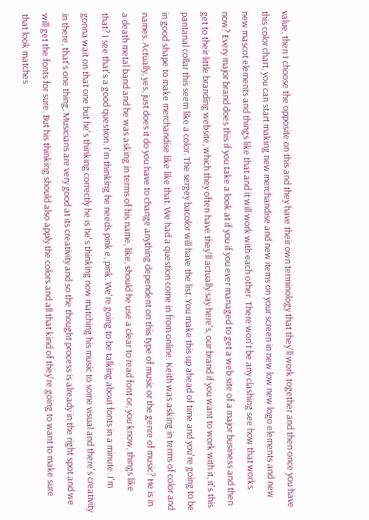value, then I choose the opposite on this and they have their own terminology that they'll work together and then once you have this color chart, you can start making new merchandise and new items on your screen in new low new logo elements and new new mascot elements and things like that and it will work with each other. There won't be any clashing see how that works now? Every major brand does this if you take a look at if you if you ever managed to get a web site of a major business and then get to their little branding website, which they often have they'll actually say here's, our brand if you want to work with it, it's this pantanal collar this seem like a color. The sergey bacolor will have the list. You make this up ahead of time and you're going to be in good shape to make merchandise like like that. We had a question come in from online. Keith was asking in terms of color and names. Actually, yes, just does it do you have to change anything dependent on this type of music or the genre of music? He is in a death metal band and he was asking in terms of his name, like, should he use a clear to read font or, you know, things like that? I see that's a good question. I'm thinking he needs pink e, pink. We're going to be talking about fonts in a minute. I'm gonna wait on that one but he's thinking correctly he is he's thinking now matching his music to some visual and there's creativity in there, that's one thing. Musicians are very good at its creativity and so the thought process is already in the right spot and we will get the fonts for sure. But his thinking should also apply the colors and all that kind of they're going to want to make sure that look matches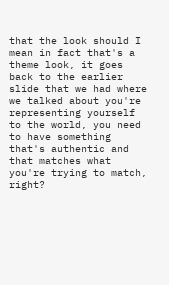that the look should I mean in fact that's a theme look, it goes back to the earlier slide that we had where we talked about you're representing yourself to the world, you need to have something that's authentic and that matches what you're trying to match, right?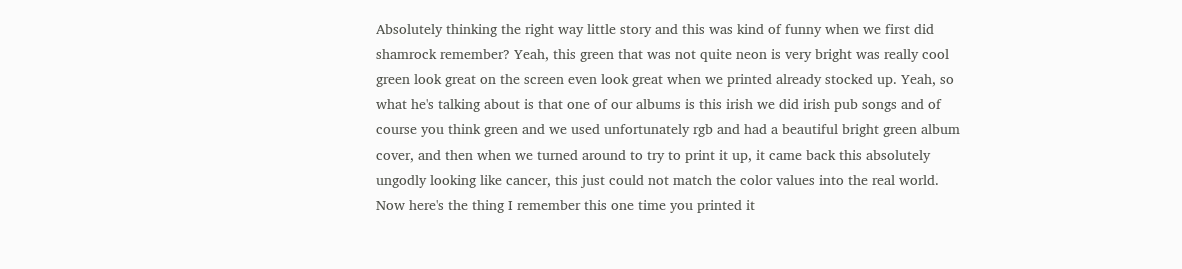Absolutely thinking the right way little story and this was kind of funny when we first did shamrock remember? Yeah, this green that was not quite neon is very bright was really cool green look great on the screen even look great when we printed already stocked up. Yeah, so what he's talking about is that one of our albums is this irish we did irish pub songs and of course you think green and we used unfortunately rgb and had a beautiful bright green album cover, and then when we turned around to try to print it up, it came back this absolutely ungodly looking like cancer, this just could not match the color values into the real world. Now here's the thing I remember this one time you printed it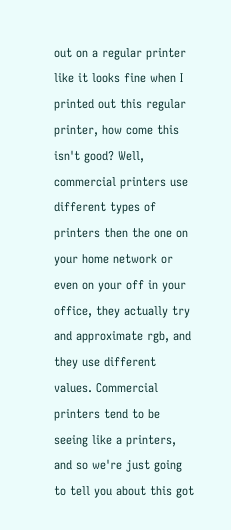out on a regular printer like it looks fine when I printed out this regular printer, how come this isn't good? Well, commercial printers use different types of printers then the one on your home network or even on your off in your office, they actually try and approximate rgb, and they use different values. Commercial printers tend to be seeing like a printers, and so we're just going to tell you about this got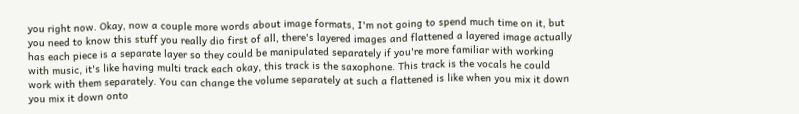you right now. Okay, now a couple more words about image formats, I'm not going to spend much time on it, but you need to know this stuff you really dio first of all, there's layered images and flattened a layered image actually has each piece is a separate layer so they could be manipulated separately if you're more familiar with working with music, it's like having multi track each okay, this track is the saxophone. This track is the vocals he could work with them separately. You can change the volume separately at such a flattened is like when you mix it down you mix it down onto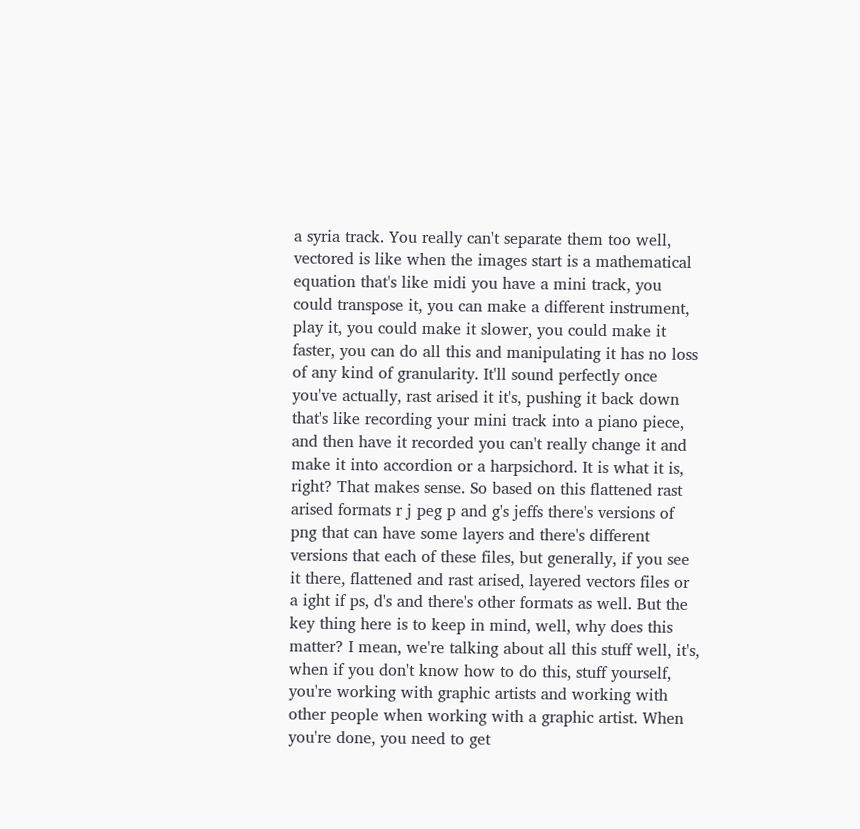a syria track. You really can't separate them too well, vectored is like when the images start is a mathematical equation that's like midi you have a mini track, you could transpose it, you can make a different instrument, play it, you could make it slower, you could make it faster, you can do all this and manipulating it has no loss of any kind of granularity. It'll sound perfectly once you've actually, rast arised it it's, pushing it back down that's like recording your mini track into a piano piece, and then have it recorded you can't really change it and make it into accordion or a harpsichord. It is what it is, right? That makes sense. So based on this flattened rast arised formats r j peg p and g's jeffs there's versions of png that can have some layers and there's different versions that each of these files, but generally, if you see it there, flattened and rast arised, layered vectors files or a ight if ps, d's and there's other formats as well. But the key thing here is to keep in mind, well, why does this matter? I mean, we're talking about all this stuff well, it's, when if you don't know how to do this, stuff yourself, you're working with graphic artists and working with other people when working with a graphic artist. When you're done, you need to get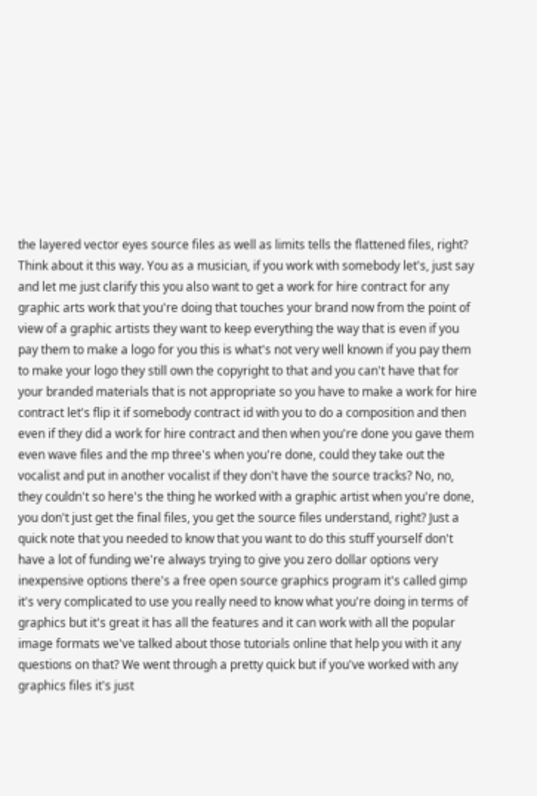the layered vector eyes source files as well as limits tells the flattened files, right? Think about it this way. You as a musician, if you work with somebody let's, just say and let me just clarify this you also want to get a work for hire contract for any graphic arts work that you're doing that touches your brand now from the point of view of a graphic artists they want to keep everything the way that is even if you pay them to make a logo for you this is what's not very well known if you pay them to make your logo they still own the copyright to that and you can't have that for your branded materials that is not appropriate so you have to make a work for hire contract let's flip it if somebody contract id with you to do a composition and then even if they did a work for hire contract and then when you're done you gave them even wave files and the mp three's when you're done, could they take out the vocalist and put in another vocalist if they don't have the source tracks? No, no, they couldn't so here's the thing he worked with a graphic artist when you're done, you don't just get the final files, you get the source files understand, right? Just a quick note that you needed to know that you want to do this stuff yourself don't have a lot of funding we're always trying to give you zero dollar options very inexpensive options there's a free open source graphics program it's called gimp it's very complicated to use you really need to know what you're doing in terms of graphics but it's great it has all the features and it can work with all the popular image formats we've talked about those tutorials online that help you with it any questions on that? We went through a pretty quick but if you've worked with any graphics files it's just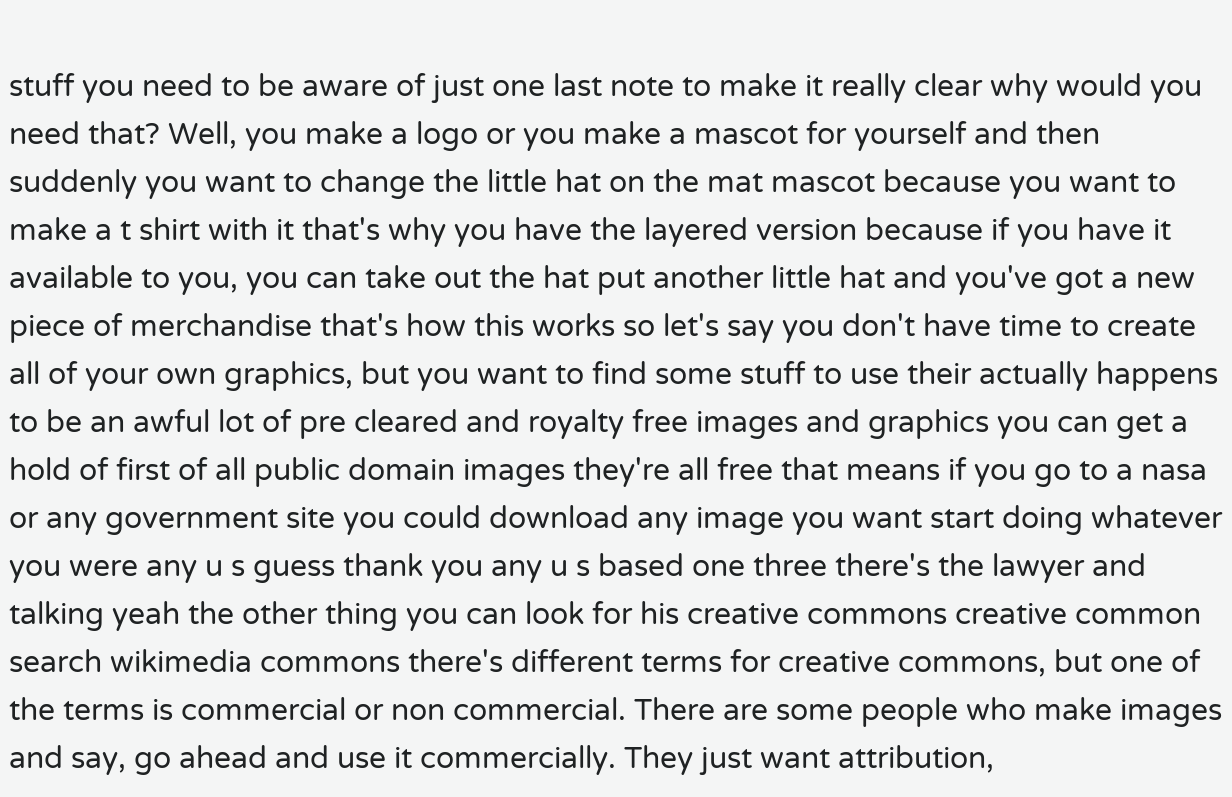stuff you need to be aware of just one last note to make it really clear why would you need that? Well, you make a logo or you make a mascot for yourself and then suddenly you want to change the little hat on the mat mascot because you want to make a t shirt with it that's why you have the layered version because if you have it available to you, you can take out the hat put another little hat and you've got a new piece of merchandise that's how this works so let's say you don't have time to create all of your own graphics, but you want to find some stuff to use their actually happens to be an awful lot of pre cleared and royalty free images and graphics you can get a hold of first of all public domain images they're all free that means if you go to a nasa or any government site you could download any image you want start doing whatever you were any u s guess thank you any u s based one three there's the lawyer and talking yeah the other thing you can look for his creative commons creative common search wikimedia commons there's different terms for creative commons, but one of the terms is commercial or non commercial. There are some people who make images and say, go ahead and use it commercially. They just want attribution,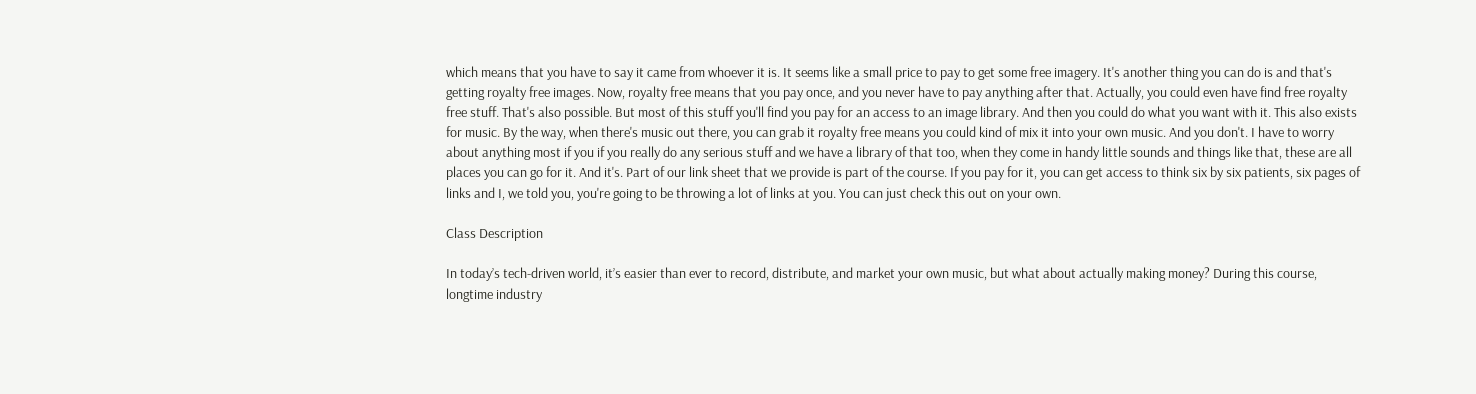which means that you have to say it came from whoever it is. It seems like a small price to pay to get some free imagery. It's another thing you can do is and that's getting royalty free images. Now, royalty free means that you pay once, and you never have to pay anything after that. Actually, you could even have find free royalty free stuff. That's also possible. But most of this stuff you'll find you pay for an access to an image library. And then you could do what you want with it. This also exists for music. By the way, when there's music out there, you can grab it royalty free means you could kind of mix it into your own music. And you don't. I have to worry about anything most if you if you really do any serious stuff and we have a library of that too, when they come in handy little sounds and things like that, these are all places you can go for it. And it's. Part of our link sheet that we provide is part of the course. If you pay for it, you can get access to think six by six patients, six pages of links and I, we told you, you're going to be throwing a lot of links at you. You can just check this out on your own.

Class Description

In today’s tech-driven world, it’s easier than ever to record, distribute, and market your own music, but what about actually making money? During this course, longtime industry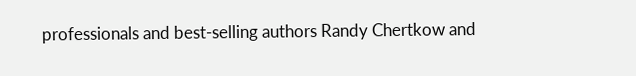professionals and best-selling authors Randy Chertkow and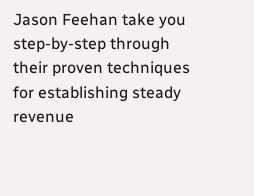Jason Feehan take you step-by-step through their proven techniques for establishing steady revenue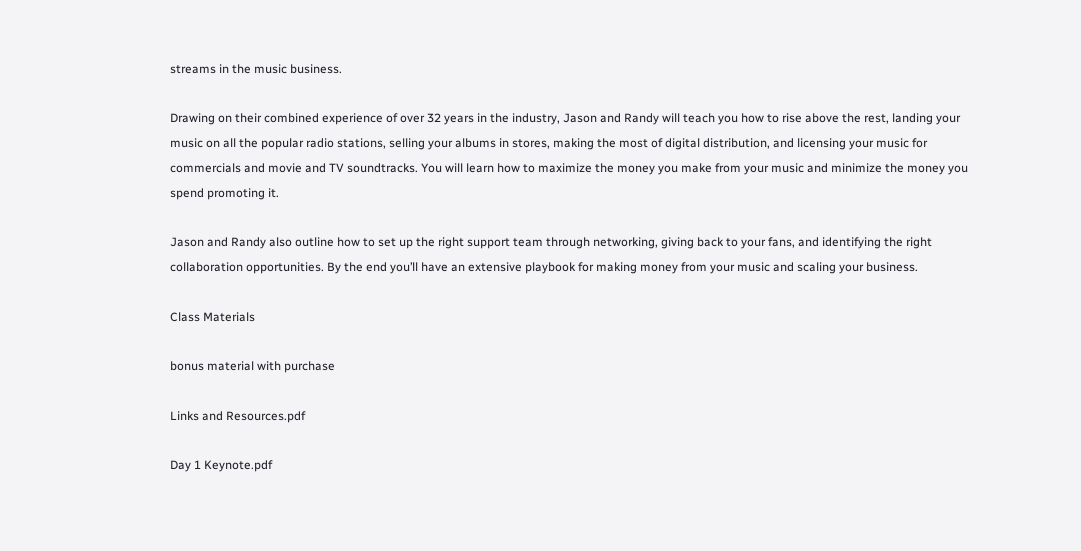streams in the music business.

Drawing on their combined experience of over 32 years in the industry, Jason and Randy will teach you how to rise above the rest, landing your music on all the popular radio stations, selling your albums in stores, making the most of digital distribution, and licensing your music for commercials and movie and TV soundtracks. You will learn how to maximize the money you make from your music and minimize the money you spend promoting it.

Jason and Randy also outline how to set up the right support team through networking, giving back to your fans, and identifying the right collaboration opportunities. By the end you’ll have an extensive playbook for making money from your music and scaling your business.

Class Materials

bonus material with purchase

Links and Resources.pdf

Day 1 Keynote.pdf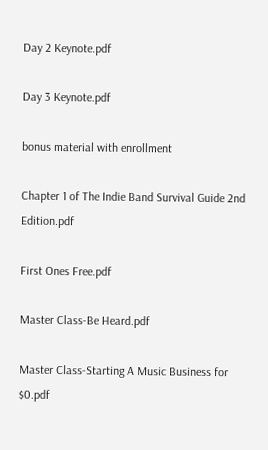Day 2 Keynote.pdf

Day 3 Keynote.pdf

bonus material with enrollment

Chapter 1 of The Indie Band Survival Guide 2nd Edition.pdf

First Ones Free.pdf

Master Class-Be Heard.pdf

Master Class-Starting A Music Business for $0.pdf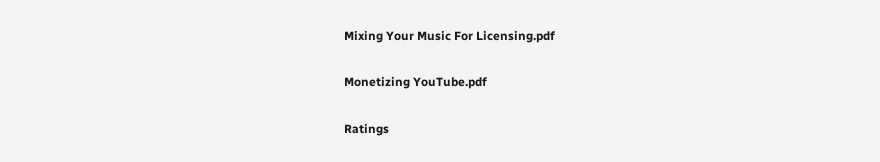Mixing Your Music For Licensing.pdf

Monetizing YouTube.pdf

Ratings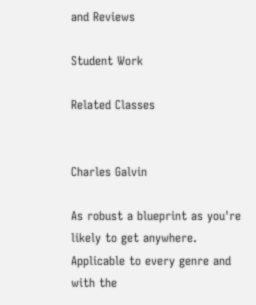and Reviews

Student Work

Related Classes


Charles Galvin

As robust a blueprint as you're likely to get anywhere. Applicable to every genre and with the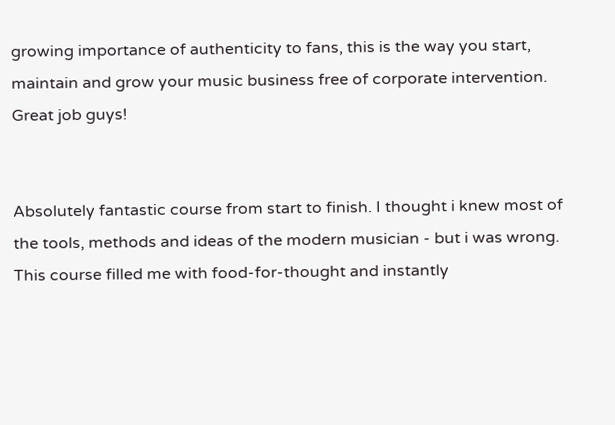growing importance of authenticity to fans, this is the way you start, maintain and grow your music business free of corporate intervention. Great job guys!


Absolutely fantastic course from start to finish. I thought i knew most of the tools, methods and ideas of the modern musician - but i was wrong. This course filled me with food-for-thought and instantly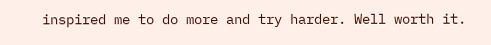inspired me to do more and try harder. Well worth it.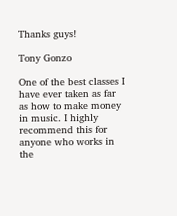Thanks guys!

Tony Gonzo

One of the best classes I have ever taken as far as how to make money in music. I highly recommend this for anyone who works in the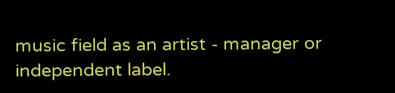music field as an artist - manager or independent label.